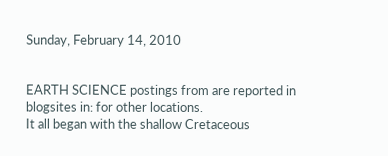Sunday, February 14, 2010


EARTH SCIENCE postings from are reported in blogsites in: for other locations.
It all began with the shallow Cretaceous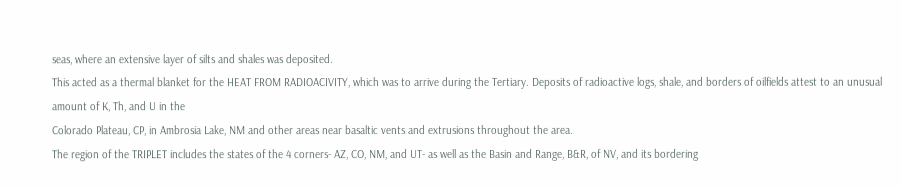seas, where an extensive layer of silts and shales was deposited.
This acted as a thermal blanket for the HEAT FROM RADIOACIVITY, which was to arrive during the Tertiary. Deposits of radioactive logs, shale, and borders of oilfields attest to an unusual amount of K, Th, and U in the
Colorado Plateau, CP, in Ambrosia Lake, NM and other areas near basaltic vents and extrusions throughout the area.
The region of the TRIPLET includes the states of the 4 corners- AZ, CO, NM, and UT- as well as the Basin and Range, B&R, of NV, and its bordering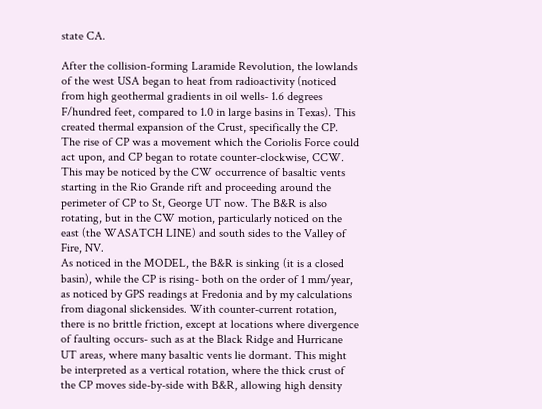state CA.

After the collision-forming Laramide Revolution, the lowlands of the west USA began to heat from radioactivity (noticed from high geothermal gradients in oil wells- 1.6 degrees F/hundred feet, compared to 1.0 in large basins in Texas). This created thermal expansion of the Crust, specifically the CP. The rise of CP was a movement which the Coriolis Force could act upon, and CP began to rotate counter-clockwise, CCW. This may be noticed by the CW occurrence of basaltic vents starting in the Rio Grande rift and proceeding around the perimeter of CP to St, George UT now. The B&R is also rotating, but in the CW motion, particularly noticed on the east (the WASATCH LINE) and south sides to the Valley of Fire, NV.
As noticed in the MODEL, the B&R is sinking (it is a closed basin), while the CP is rising- both on the order of 1 mm/year, as noticed by GPS readings at Fredonia and by my calculations from diagonal slickensides. With counter-current rotation, there is no brittle friction, except at locations where divergence of faulting occurs- such as at the Black Ridge and Hurricane UT areas, where many basaltic vents lie dormant. This might be interpreted as a vertical rotation, where the thick crust of the CP moves side-by-side with B&R, allowing high density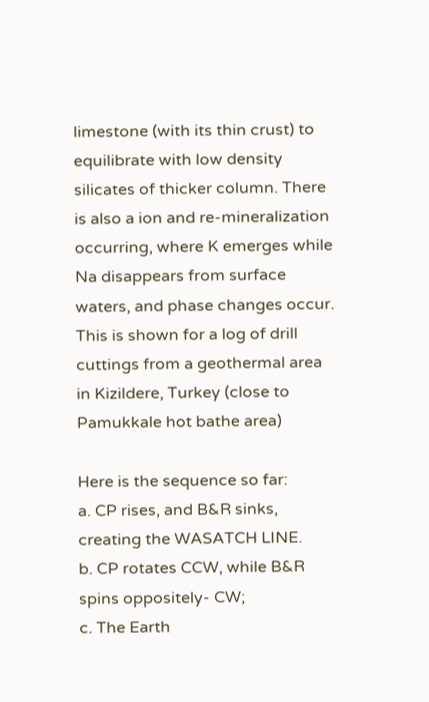limestone (with its thin crust) to equilibrate with low density silicates of thicker column. There is also a ion and re-mineralization occurring, where K emerges while Na disappears from surface waters, and phase changes occur. This is shown for a log of drill cuttings from a geothermal area in Kizildere, Turkey (close to Pamukkale hot bathe area)

Here is the sequence so far:
a. CP rises, and B&R sinks, creating the WASATCH LINE.
b. CP rotates CCW, while B&R spins oppositely- CW;
c. The Earth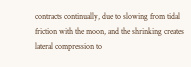contracts continually, due to slowing from tidal friction with the moon, and the shrinking creates lateral compression to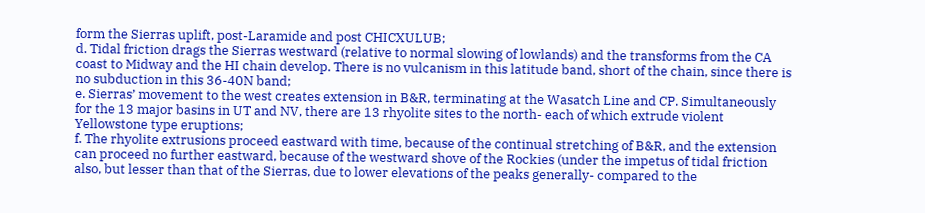form the Sierras uplift, post-Laramide and post CHICXULUB;
d. Tidal friction drags the Sierras westward (relative to normal slowing of lowlands) and the transforms from the CA coast to Midway and the HI chain develop. There is no vulcanism in this latitude band, short of the chain, since there is no subduction in this 36-40N band;
e. Sierras’ movement to the west creates extension in B&R, terminating at the Wasatch Line and CP. Simultaneously for the 13 major basins in UT and NV, there are 13 rhyolite sites to the north- each of which extrude violent Yellowstone type eruptions;
f. The rhyolite extrusions proceed eastward with time, because of the continual stretching of B&R, and the extension can proceed no further eastward, because of the westward shove of the Rockies (under the impetus of tidal friction also, but lesser than that of the Sierras, due to lower elevations of the peaks generally- compared to the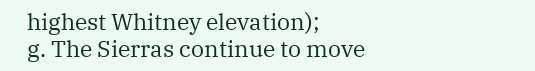highest Whitney elevation);
g. The Sierras continue to move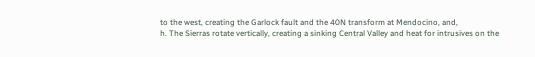to the west, creating the Garlock fault and the 40N transform at Mendocino, and,
h. The Sierras rotate vertically, creating a sinking Central Valley and heat for intrusives on the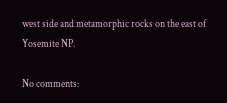west side and metamorphic rocks on the east of Yosemite NP.

No comments: